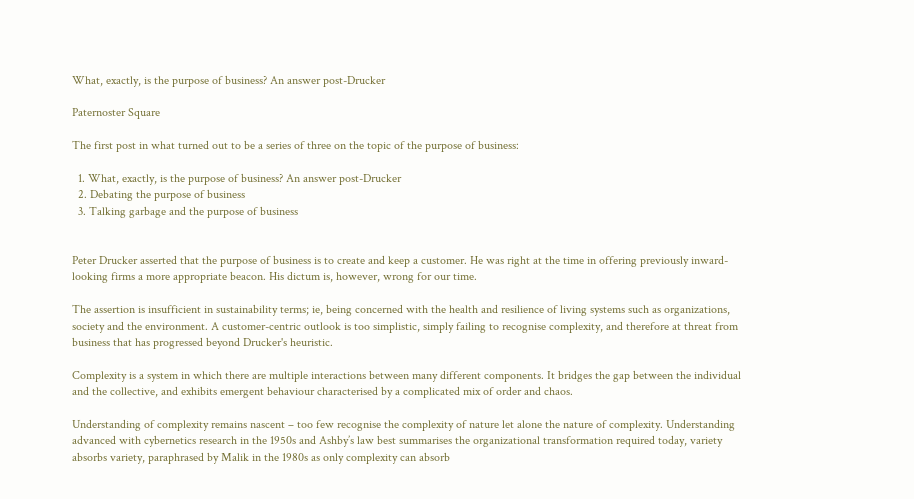What, exactly, is the purpose of business? An answer post-Drucker

Paternoster Square

The first post in what turned out to be a series of three on the topic of the purpose of business:

  1. What, exactly, is the purpose of business? An answer post-Drucker
  2. Debating the purpose of business
  3. Talking garbage and the purpose of business


Peter Drucker asserted that the purpose of business is to create and keep a customer. He was right at the time in offering previously inward-looking firms a more appropriate beacon. His dictum is, however, wrong for our time.

The assertion is insufficient in sustainability terms; ie, being concerned with the health and resilience of living systems such as organizations, society and the environment. A customer-centric outlook is too simplistic, simply failing to recognise complexity, and therefore at threat from business that has progressed beyond Drucker's heuristic.

Complexity is a system in which there are multiple interactions between many different components. It bridges the gap between the individual and the collective, and exhibits emergent behaviour characterised by a complicated mix of order and chaos.

Understanding of complexity remains nascent – too few recognise the complexity of nature let alone the nature of complexity. Understanding advanced with cybernetics research in the 1950s and Ashby’s law best summarises the organizational transformation required today, variety absorbs variety, paraphrased by Malik in the 1980s as only complexity can absorb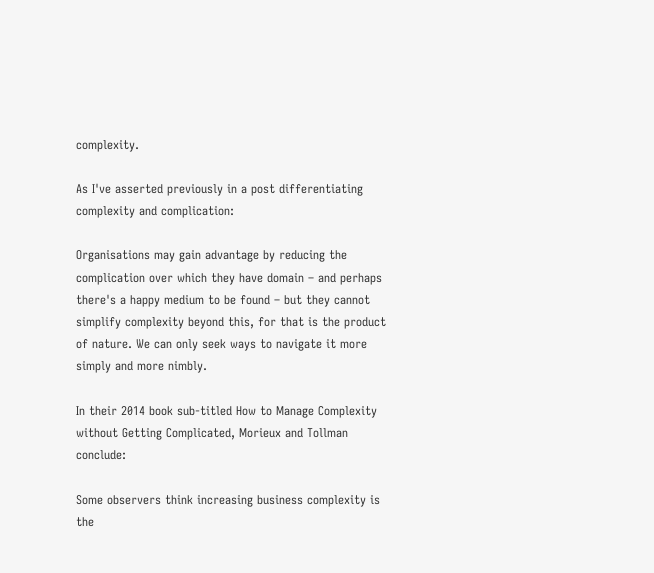complexity.

As I've asserted previously in a post differentiating complexity and complication:

Organisations may gain advantage by reducing the complication over which they have domain – and perhaps there's a happy medium to be found – but they cannot simplify complexity beyond this, for that is the product of nature. We can only seek ways to navigate it more simply and more nimbly.

In their 2014 book sub-titled How to Manage Complexity without Getting Complicated, Morieux and Tollman conclude:

Some observers think increasing business complexity is the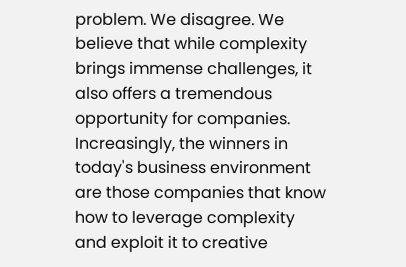problem. We disagree. We believe that while complexity brings immense challenges, it also offers a tremendous opportunity for companies. Increasingly, the winners in today's business environment are those companies that know how to leverage complexity and exploit it to creative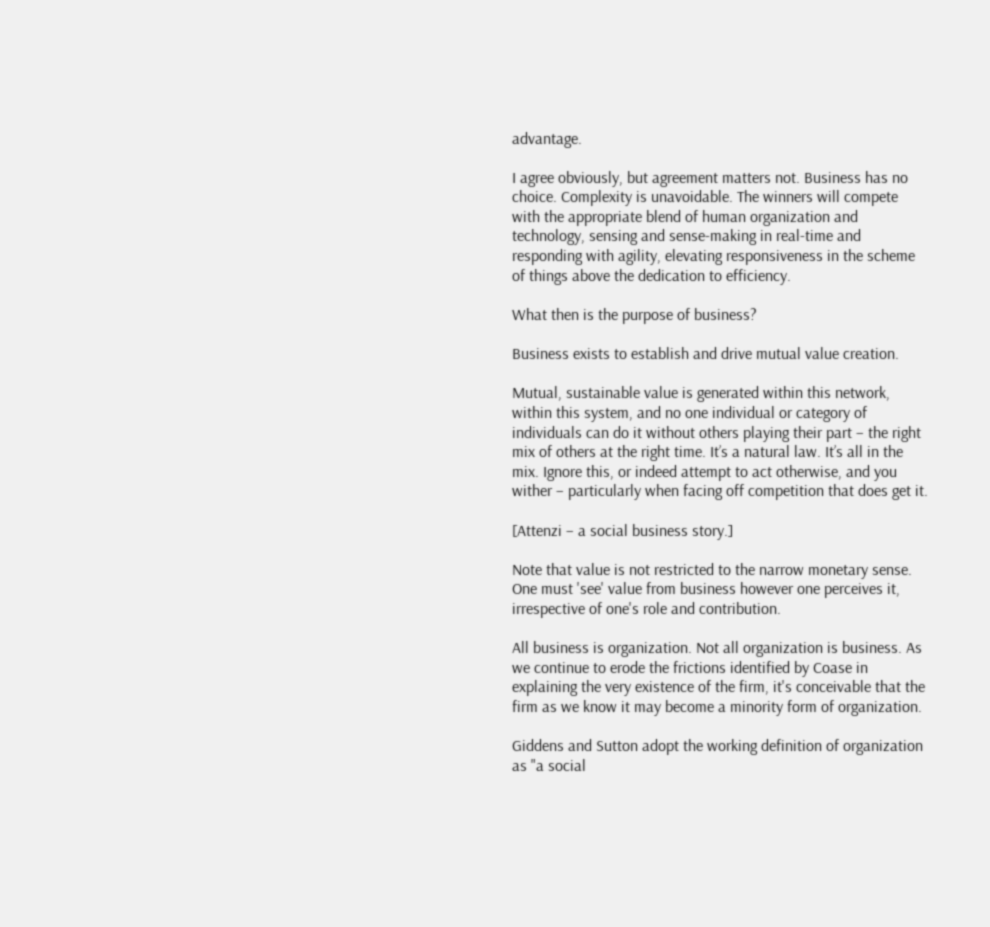advantage.

I agree obviously, but agreement matters not. Business has no choice. Complexity is unavoidable. The winners will compete with the appropriate blend of human organization and technology, sensing and sense-making in real-time and responding with agility, elevating responsiveness in the scheme of things above the dedication to efficiency.

What then is the purpose of business?

Business exists to establish and drive mutual value creation.

Mutual, sustainable value is generated within this network, within this system, and no one individual or category of individuals can do it without others playing their part – the right mix of others at the right time. It’s a natural law. It’s all in the mix. Ignore this, or indeed attempt to act otherwise, and you wither – particularly when facing off competition that does get it.

[Attenzi – a social business story.]

Note that value is not restricted to the narrow monetary sense. One must 'see' value from business however one perceives it, irrespective of one's role and contribution.

All business is organization. Not all organization is business. As we continue to erode the frictions identified by Coase in explaining the very existence of the firm, it's conceivable that the firm as we know it may become a minority form of organization.

Giddens and Sutton adopt the working definition of organization as "a social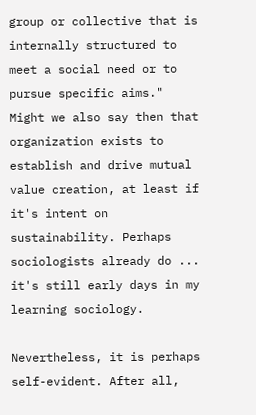group or collective that is internally structured to meet a social need or to pursue specific aims." Might we also say then that organization exists to establish and drive mutual value creation, at least if it's intent on sustainability. Perhaps sociologists already do ... it's still early days in my learning sociology.

Nevertheless, it is perhaps self-evident. After all,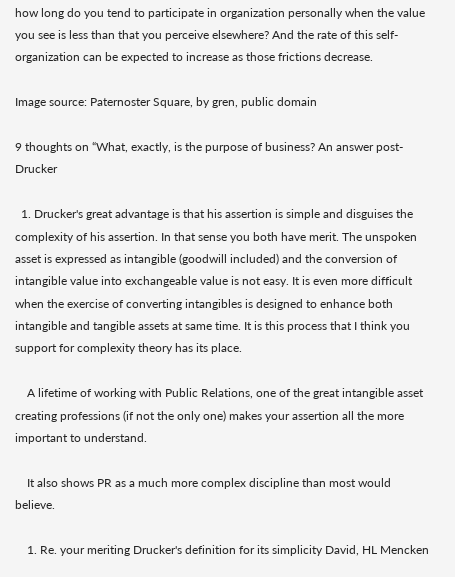how long do you tend to participate in organization personally when the value you see is less than that you perceive elsewhere? And the rate of this self-organization can be expected to increase as those frictions decrease.

Image source: Paternoster Square, by gren, public domain

9 thoughts on “What, exactly, is the purpose of business? An answer post-Drucker

  1. Drucker's great advantage is that his assertion is simple and disguises the complexity of his assertion. In that sense you both have merit. The unspoken asset is expressed as intangible (goodwill included) and the conversion of intangible value into exchangeable value is not easy. It is even more difficult when the exercise of converting intangibles is designed to enhance both intangible and tangible assets at same time. It is this process that I think you support for complexity theory has its place.

    A lifetime of working with Public Relations, one of the great intangible asset creating professions (if not the only one) makes your assertion all the more important to understand.

    It also shows PR as a much more complex discipline than most would believe.

    1. Re. your meriting Drucker's definition for its simplicity David, HL Mencken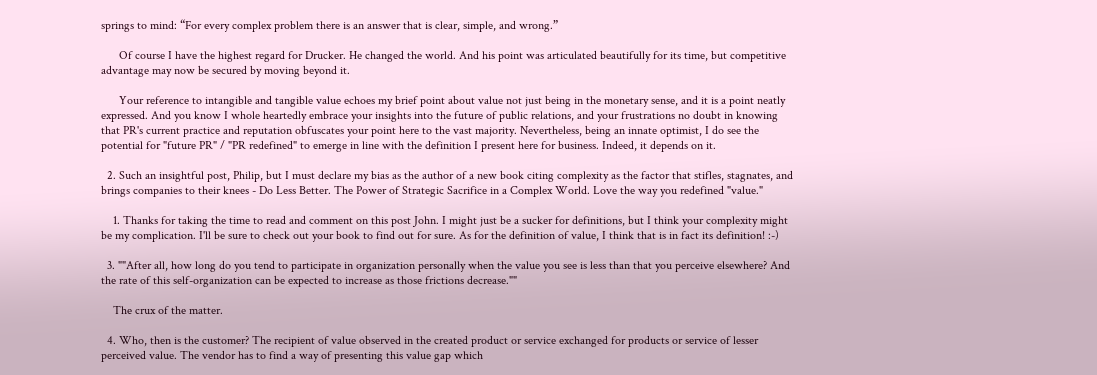springs to mind: “For every complex problem there is an answer that is clear, simple, and wrong.”

      Of course I have the highest regard for Drucker. He changed the world. And his point was articulated beautifully for its time, but competitive advantage may now be secured by moving beyond it.

      Your reference to intangible and tangible value echoes my brief point about value not just being in the monetary sense, and it is a point neatly expressed. And you know I whole heartedly embrace your insights into the future of public relations, and your frustrations no doubt in knowing that PR's current practice and reputation obfuscates your point here to the vast majority. Nevertheless, being an innate optimist, I do see the potential for "future PR" / "PR redefined" to emerge in line with the definition I present here for business. Indeed, it depends on it.

  2. Such an insightful post, Philip, but I must declare my bias as the author of a new book citing complexity as the factor that stifles, stagnates, and brings companies to their knees - Do Less Better. The Power of Strategic Sacrifice in a Complex World. Love the way you redefined "value."

    1. Thanks for taking the time to read and comment on this post John. I might just be a sucker for definitions, but I think your complexity might be my complication. I'll be sure to check out your book to find out for sure. As for the definition of value, I think that is in fact its definition! :-)

  3. ""After all, how long do you tend to participate in organization personally when the value you see is less than that you perceive elsewhere? And the rate of this self-organization can be expected to increase as those frictions decrease.""

    The crux of the matter.

  4. Who, then is the customer? The recipient of value observed in the created product or service exchanged for products or service of lesser perceived value. The vendor has to find a way of presenting this value gap which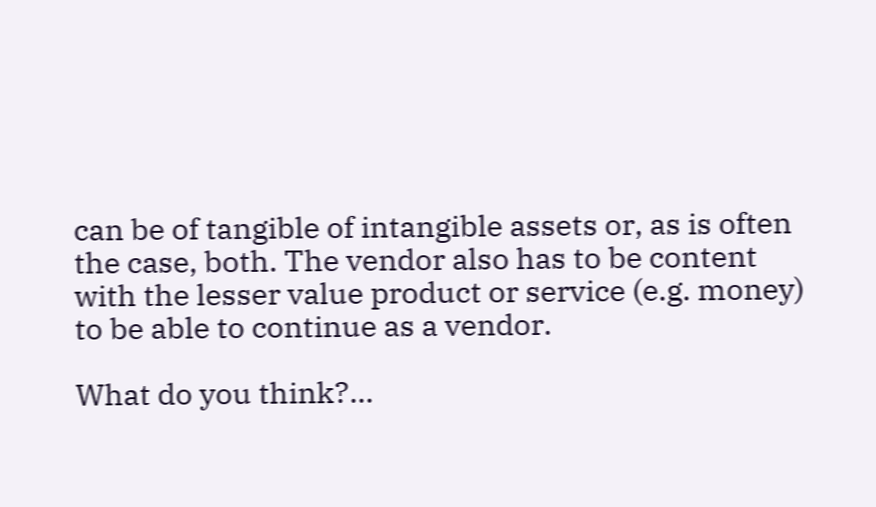can be of tangible of intangible assets or, as is often the case, both. The vendor also has to be content with the lesser value product or service (e.g. money) to be able to continue as a vendor.

What do you think?...